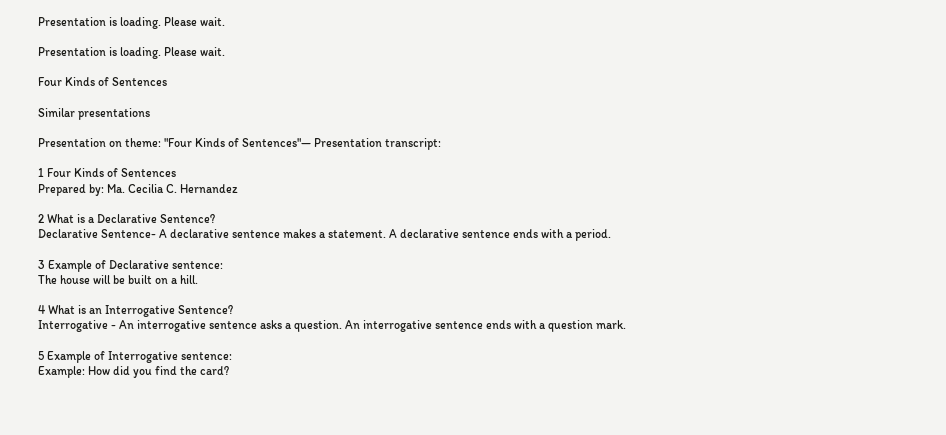Presentation is loading. Please wait.

Presentation is loading. Please wait.

Four Kinds of Sentences

Similar presentations

Presentation on theme: "Four Kinds of Sentences"— Presentation transcript:

1 Four Kinds of Sentences
Prepared by: Ma. Cecilia C. Hernandez

2 What is a Declarative Sentence?
Declarative Sentence- A declarative sentence makes a statement. A declarative sentence ends with a period.

3 Example of Declarative sentence:
The house will be built on a hill.

4 What is an Interrogative Sentence?
Interrogative - An interrogative sentence asks a question. An interrogative sentence ends with a question mark.

5 Example of Interrogative sentence:
Example: How did you find the card?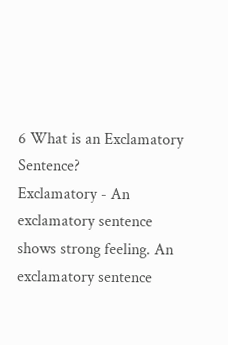6 What is an Exclamatory Sentence?
Exclamatory - An exclamatory sentence shows strong feeling. An exclamatory sentence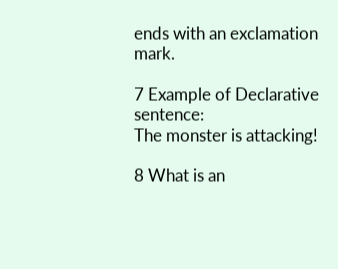ends with an exclamation mark.

7 Example of Declarative sentence:
The monster is attacking!

8 What is an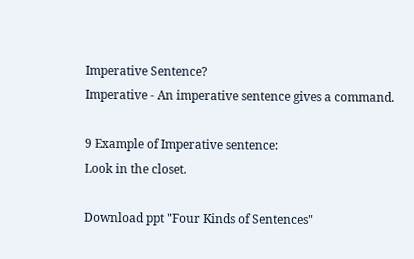Imperative Sentence?
Imperative - An imperative sentence gives a command.

9 Example of Imperative sentence:
Look in the closet.

Download ppt "Four Kinds of Sentences"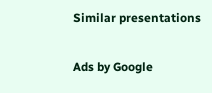Similar presentations

Ads by Google